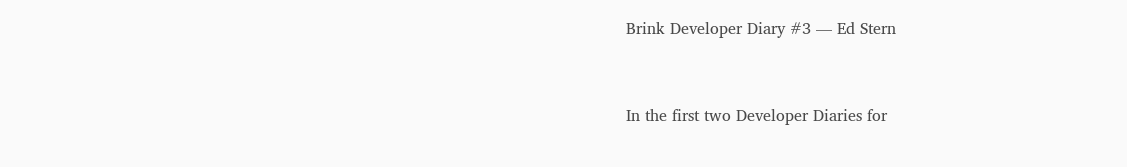Brink Developer Diary #3 — Ed Stern


In the first two Developer Diaries for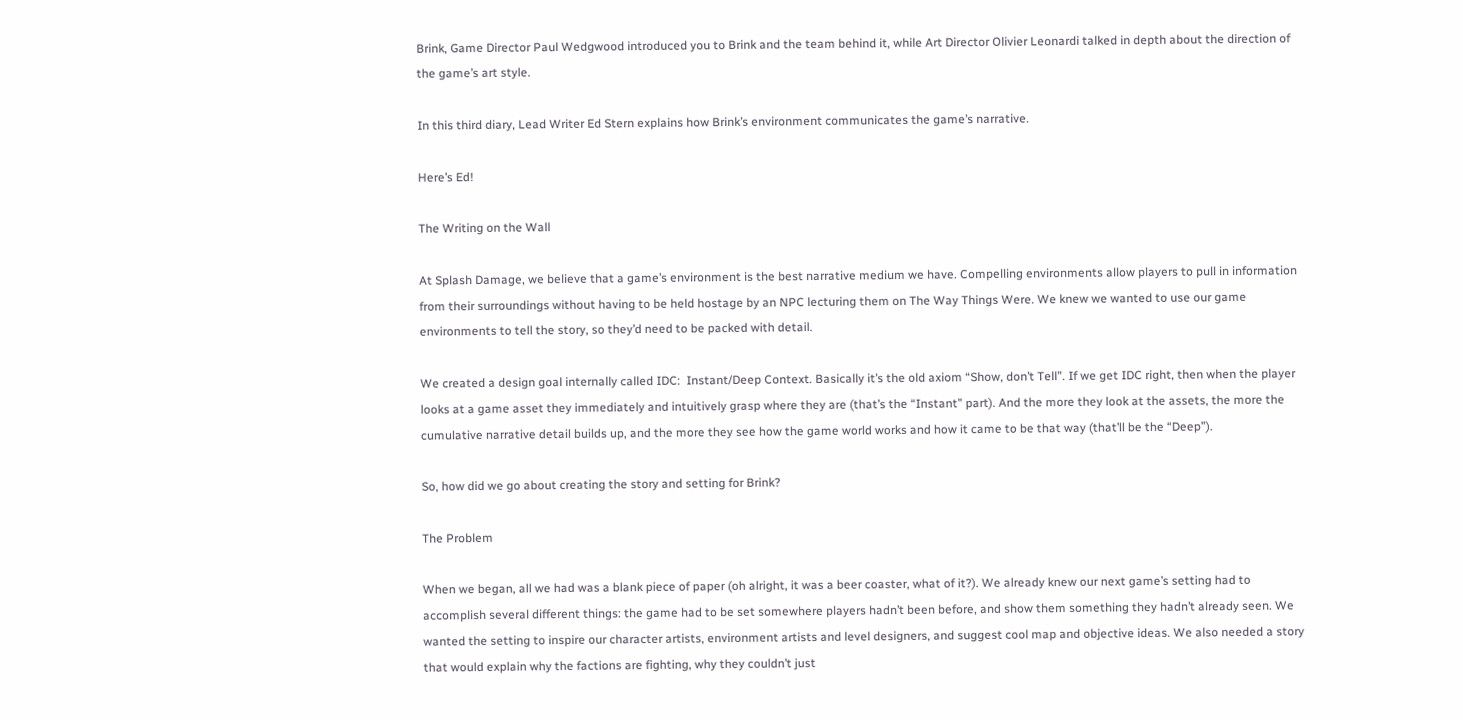Brink, Game Director Paul Wedgwood introduced you to Brink and the team behind it, while Art Director Olivier Leonardi talked in depth about the direction of the game’s art style.

In this third diary, Lead Writer Ed Stern explains how Brink’s environment communicates the game’s narrative.

Here’s Ed!

The Writing on the Wall

At Splash Damage, we believe that a game’s environment is the best narrative medium we have. Compelling environments allow players to pull in information from their surroundings without having to be held hostage by an NPC lecturing them on The Way Things Were. We knew we wanted to use our game environments to tell the story, so they’d need to be packed with detail.

We created a design goal internally called IDC:  Instant/Deep Context. Basically it’s the old axiom “Show, don’t Tell”. If we get IDC right, then when the player looks at a game asset they immediately and intuitively grasp where they are (that’s the “Instant” part). And the more they look at the assets, the more the cumulative narrative detail builds up, and the more they see how the game world works and how it came to be that way (that’ll be the “Deep”).

So, how did we go about creating the story and setting for Brink?

The Problem

When we began, all we had was a blank piece of paper (oh alright, it was a beer coaster, what of it?). We already knew our next game’s setting had to accomplish several different things: the game had to be set somewhere players hadn’t been before, and show them something they hadn’t already seen. We wanted the setting to inspire our character artists, environment artists and level designers, and suggest cool map and objective ideas. We also needed a story that would explain why the factions are fighting, why they couldn’t just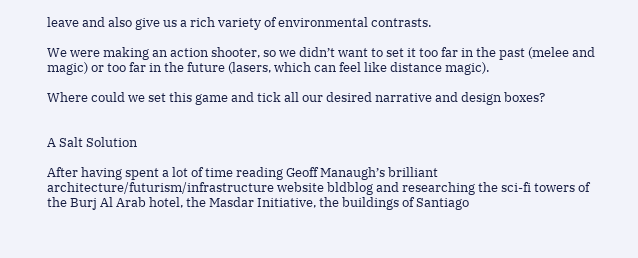leave and also give us a rich variety of environmental contrasts.

We were making an action shooter, so we didn’t want to set it too far in the past (melee and magic) or too far in the future (lasers, which can feel like distance magic).

Where could we set this game and tick all our desired narrative and design boxes?


A Salt Solution

After having spent a lot of time reading Geoff Manaugh’s brilliant architecture/futurism/infrastructure website bldblog and researching the sci-fi towers of the Burj Al Arab hotel, the Masdar Initiative, the buildings of Santiago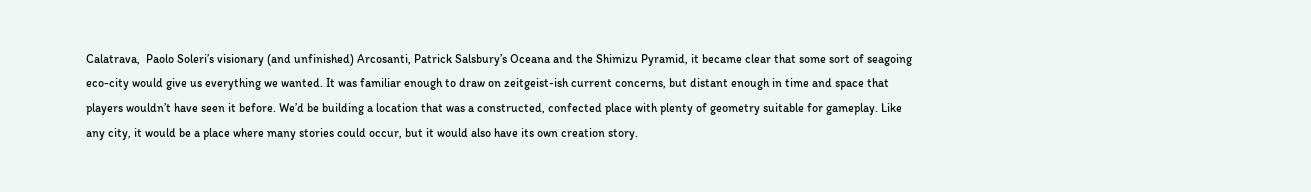Calatrava,  Paolo Soleri’s visionary (and unfinished) Arcosanti, Patrick Salsbury’s Oceana and the Shimizu Pyramid, it became clear that some sort of seagoing  eco-city would give us everything we wanted. It was familiar enough to draw on zeitgeist-ish current concerns, but distant enough in time and space that players wouldn’t have seen it before. We’d be building a location that was a constructed, confected place with plenty of geometry suitable for gameplay. Like any city, it would be a place where many stories could occur, but it would also have its own creation story.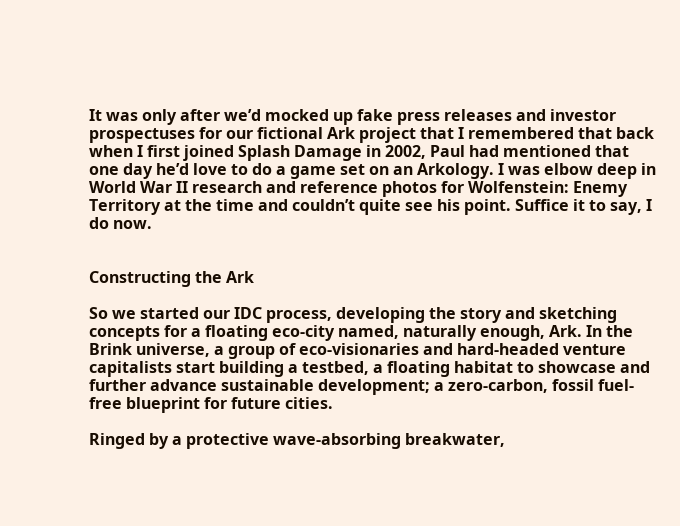It was only after we’d mocked up fake press releases and investor prospectuses for our fictional Ark project that I remembered that back when I first joined Splash Damage in 2002, Paul had mentioned that one day he’d love to do a game set on an Arkology. I was elbow deep in World War II research and reference photos for Wolfenstein: Enemy Territory at the time and couldn’t quite see his point. Suffice it to say, I do now.


Constructing the Ark

So we started our IDC process, developing the story and sketching concepts for a floating eco-city named, naturally enough, Ark. In the Brink universe, a group of eco-visionaries and hard-headed venture capitalists start building a testbed, a floating habitat to showcase and further advance sustainable development; a zero-carbon, fossil fuel-free blueprint for future cities.

Ringed by a protective wave-absorbing breakwater,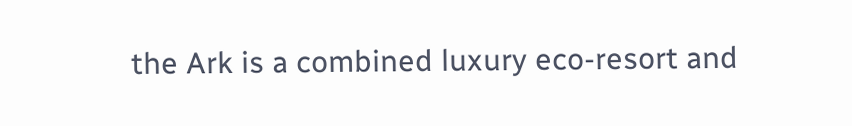the Ark is a combined luxury eco-resort and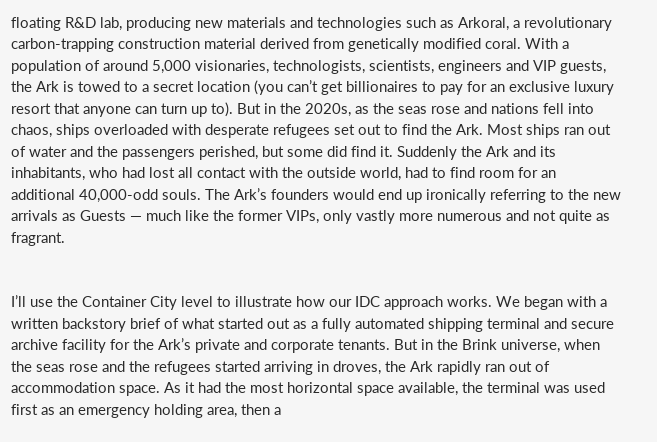floating R&D lab, producing new materials and technologies such as Arkoral, a revolutionary carbon-trapping construction material derived from genetically modified coral. With a population of around 5,000 visionaries, technologists, scientists, engineers and VIP guests, the Ark is towed to a secret location (you can’t get billionaires to pay for an exclusive luxury resort that anyone can turn up to). But in the 2020s, as the seas rose and nations fell into chaos, ships overloaded with desperate refugees set out to find the Ark. Most ships ran out of water and the passengers perished, but some did find it. Suddenly the Ark and its inhabitants, who had lost all contact with the outside world, had to find room for an additional 40,000-odd souls. The Ark’s founders would end up ironically referring to the new arrivals as Guests — much like the former VIPs, only vastly more numerous and not quite as fragrant.


I’ll use the Container City level to illustrate how our IDC approach works. We began with a written backstory brief of what started out as a fully automated shipping terminal and secure archive facility for the Ark’s private and corporate tenants. But in the Brink universe, when the seas rose and the refugees started arriving in droves, the Ark rapidly ran out of accommodation space. As it had the most horizontal space available, the terminal was used first as an emergency holding area, then a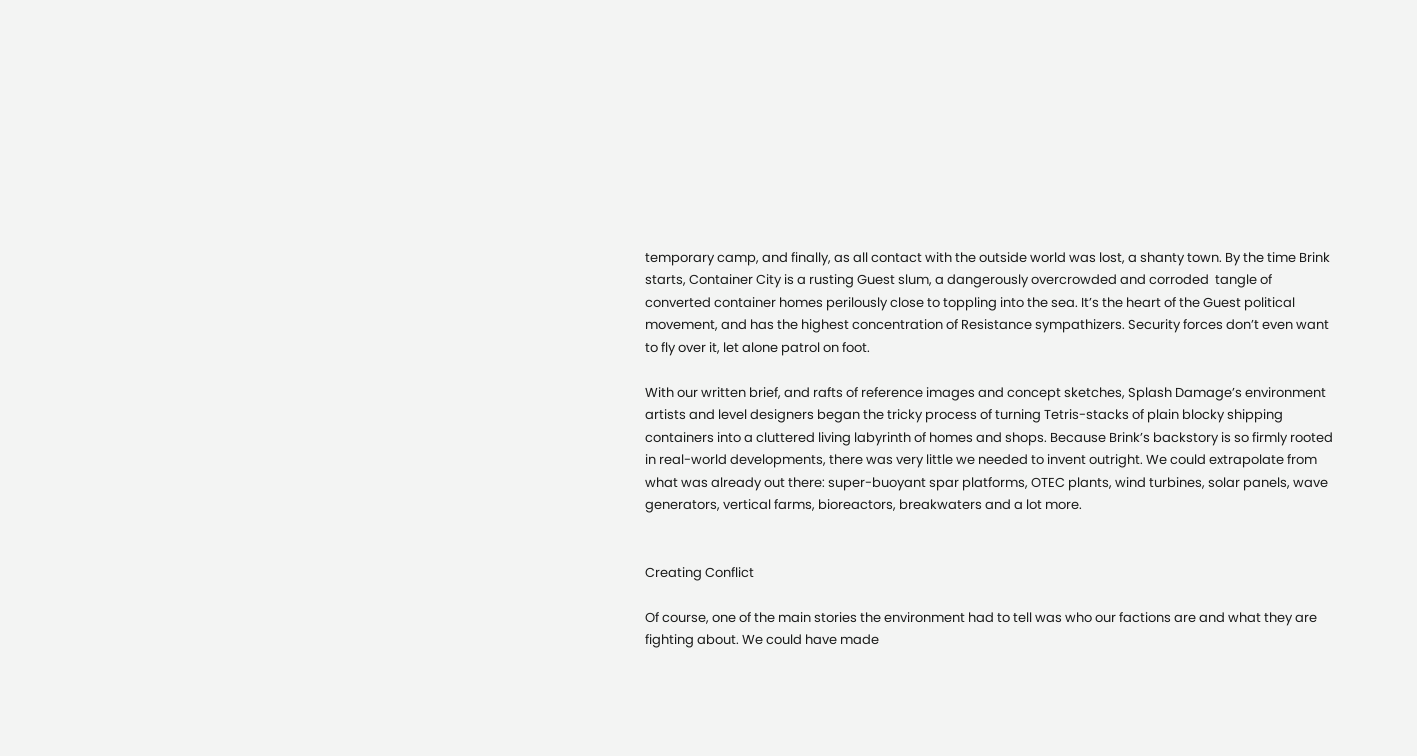temporary camp, and finally, as all contact with the outside world was lost, a shanty town. By the time Brink starts, Container City is a rusting Guest slum, a dangerously overcrowded and corroded  tangle of converted container homes perilously close to toppling into the sea. It’s the heart of the Guest political movement, and has the highest concentration of Resistance sympathizers. Security forces don’t even want to fly over it, let alone patrol on foot.

With our written brief, and rafts of reference images and concept sketches, Splash Damage’s environment artists and level designers began the tricky process of turning Tetris-stacks of plain blocky shipping containers into a cluttered living labyrinth of homes and shops. Because Brink’s backstory is so firmly rooted in real-world developments, there was very little we needed to invent outright. We could extrapolate from what was already out there: super-buoyant spar platforms, OTEC plants, wind turbines, solar panels, wave generators, vertical farms, bioreactors, breakwaters and a lot more.


Creating Conflict

Of course, one of the main stories the environment had to tell was who our factions are and what they are fighting about. We could have made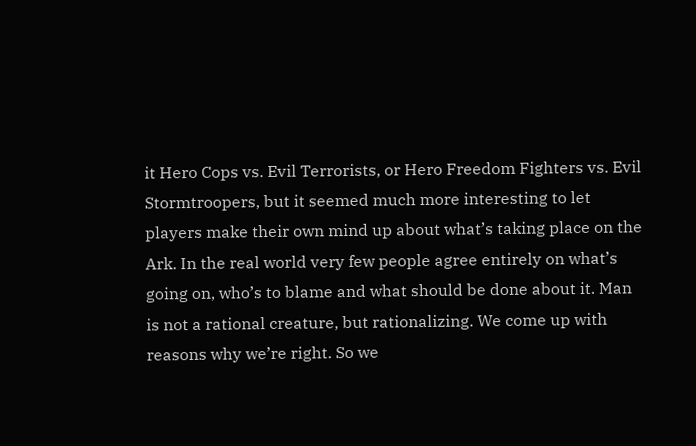it Hero Cops vs. Evil Terrorists, or Hero Freedom Fighters vs. Evil Stormtroopers, but it seemed much more interesting to let players make their own mind up about what’s taking place on the Ark. In the real world very few people agree entirely on what’s going on, who’s to blame and what should be done about it. Man is not a rational creature, but rationalizing. We come up with reasons why we’re right. So we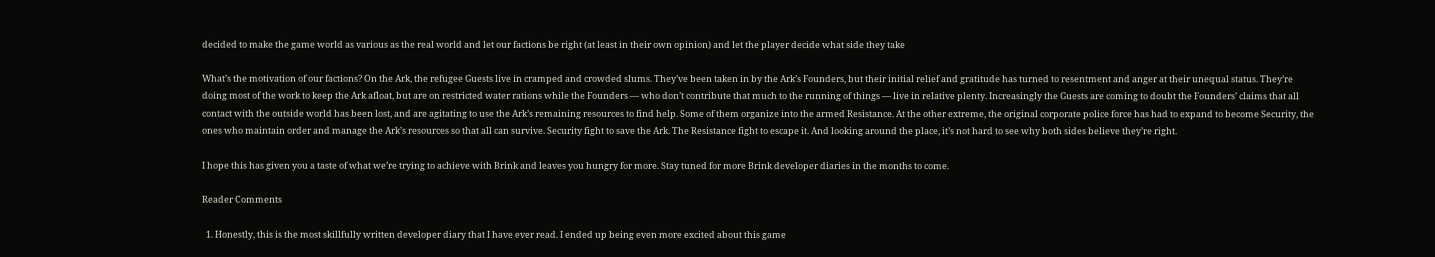decided to make the game world as various as the real world and let our factions be right (at least in their own opinion) and let the player decide what side they take

What’s the motivation of our factions? On the Ark, the refugee Guests live in cramped and crowded slums. They’ve been taken in by the Ark’s Founders, but their initial relief and gratitude has turned to resentment and anger at their unequal status. They’re doing most of the work to keep the Ark afloat, but are on restricted water rations while the Founders — who don’t contribute that much to the running of things — live in relative plenty. Increasingly the Guests are coming to doubt the Founders’ claims that all contact with the outside world has been lost, and are agitating to use the Ark’s remaining resources to find help. Some of them organize into the armed Resistance. At the other extreme, the original corporate police force has had to expand to become Security, the ones who maintain order and manage the Ark’s resources so that all can survive. Security fight to save the Ark. The Resistance fight to escape it. And looking around the place, it’s not hard to see why both sides believe they’re right.

I hope this has given you a taste of what we’re trying to achieve with Brink and leaves you hungry for more. Stay tuned for more Brink developer diaries in the months to come.

Reader Comments

  1. Honestly, this is the most skillfully written developer diary that I have ever read. I ended up being even more excited about this game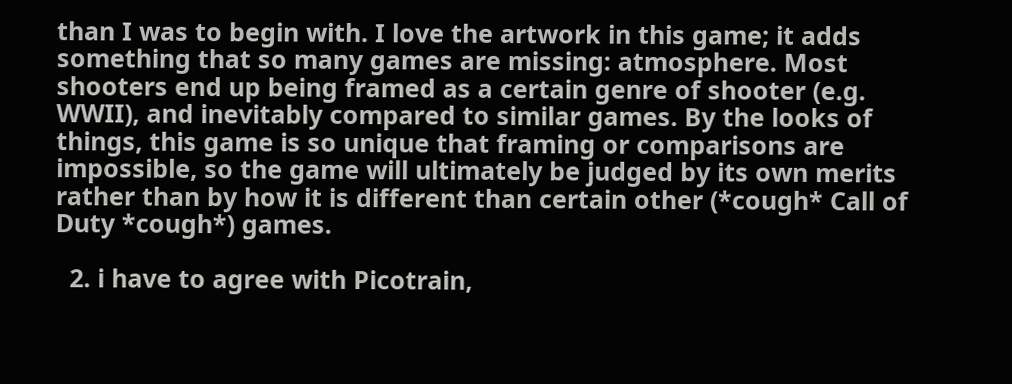than I was to begin with. I love the artwork in this game; it adds something that so many games are missing: atmosphere. Most shooters end up being framed as a certain genre of shooter (e.g. WWII), and inevitably compared to similar games. By the looks of things, this game is so unique that framing or comparisons are impossible, so the game will ultimately be judged by its own merits rather than by how it is different than certain other (*cough* Call of Duty *cough*) games.

  2. i have to agree with Picotrain,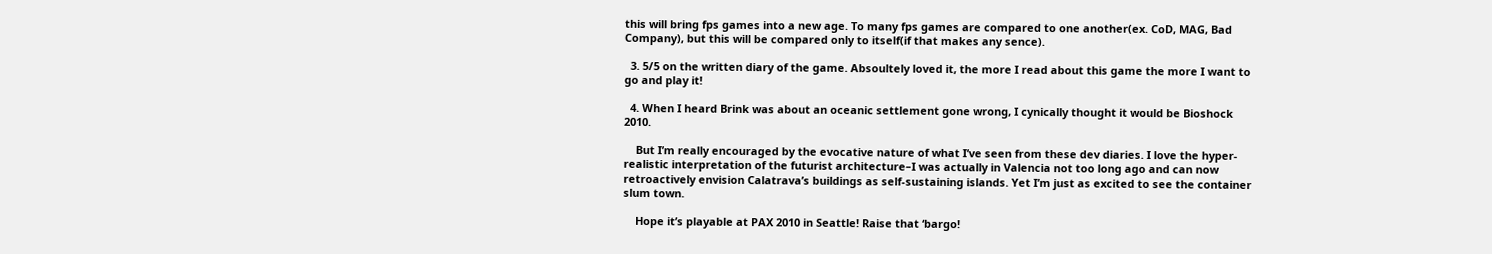this will bring fps games into a new age. To many fps games are compared to one another(ex. CoD, MAG, Bad Company), but this will be compared only to itself(if that makes any sence).

  3. 5/5 on the written diary of the game. Absoultely loved it, the more I read about this game the more I want to go and play it!

  4. When I heard Brink was about an oceanic settlement gone wrong, I cynically thought it would be Bioshock 2010.

    But I’m really encouraged by the evocative nature of what I’ve seen from these dev diaries. I love the hyper-realistic interpretation of the futurist architecture–I was actually in Valencia not too long ago and can now retroactively envision Calatrava’s buildings as self-sustaining islands. Yet I’m just as excited to see the container slum town.

    Hope it’s playable at PAX 2010 in Seattle! Raise that ‘bargo!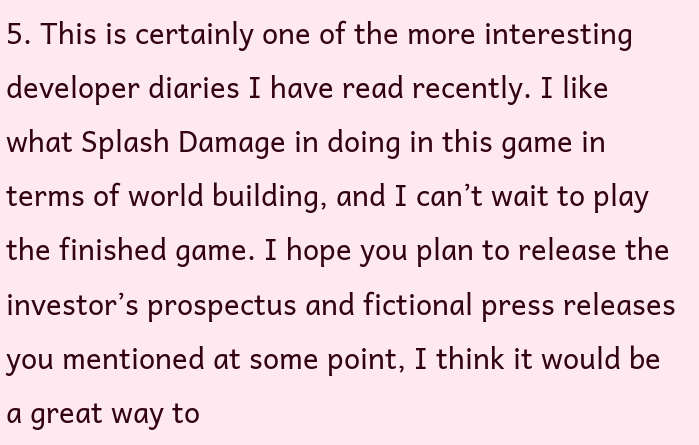5. This is certainly one of the more interesting developer diaries I have read recently. I like what Splash Damage in doing in this game in terms of world building, and I can’t wait to play the finished game. I hope you plan to release the investor’s prospectus and fictional press releases you mentioned at some point, I think it would be a great way to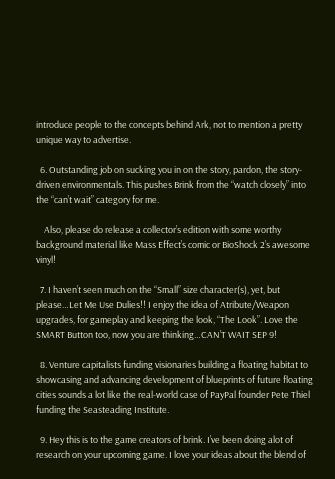introduce people to the concepts behind Ark, not to mention a pretty unique way to advertise.

  6. Outstanding job on sucking you in on the story, pardon, the story-driven environmentals. This pushes Brink from the “watch closely” into the “can’t wait” category for me.

    Also, please do release a collector’s edition with some worthy background material like Mass Effect’s comic or BioShock 2’s awesome vinyl!

  7. I haven’t seen much on the “Small” size character(s), yet, but please…Let Me Use Dulies!! I enjoy the idea of Atribute/Weapon upgrades, for gameplay and keeping the look, “The Look”. Love the SMART Button too, now you are thinking…CAN’T WAIT SEP 9!

  8. Venture capitalists funding visionaries building a floating habitat to showcasing and advancing development of blueprints of future floating cities sounds a lot like the real-world case of PayPal founder Pete Thiel funding the Seasteading Institute.

  9. Hey this is to the game creators of brink. I’ve been doing alot of research on your upcoming game. I love your ideas about the blend of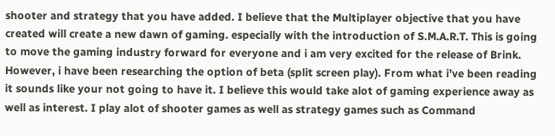shooter and strategy that you have added. I believe that the Multiplayer objective that you have created will create a new dawn of gaming. especially with the introduction of S.M.A.R.T. This is going to move the gaming industry forward for everyone and i am very excited for the release of Brink. However, i have been researching the option of beta (split screen play). From what i’ve been reading it sounds like your not going to have it. I believe this would take alot of gaming experience away as well as interest. I play alot of shooter games as well as strategy games such as Command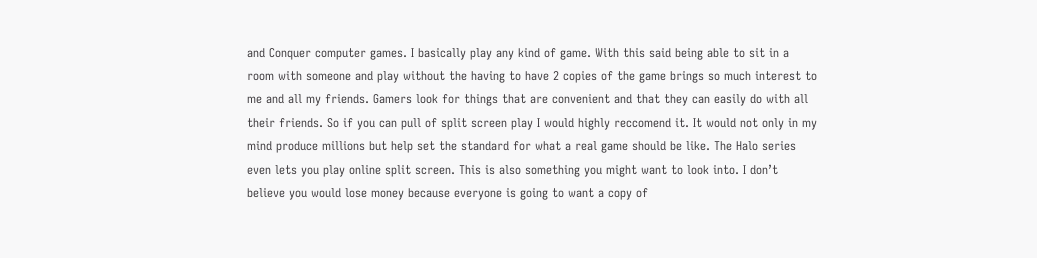and Conquer computer games. I basically play any kind of game. With this said being able to sit in a room with someone and play without the having to have 2 copies of the game brings so much interest to me and all my friends. Gamers look for things that are convenient and that they can easily do with all their friends. So if you can pull of split screen play I would highly reccomend it. It would not only in my mind produce millions but help set the standard for what a real game should be like. The Halo series even lets you play online split screen. This is also something you might want to look into. I don’t believe you would lose money because everyone is going to want a copy of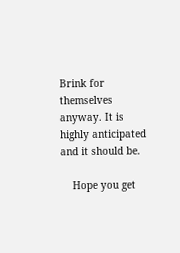Brink for themselves anyway. It is highly anticipated and it should be.

    Hope you get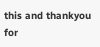this and thankyou for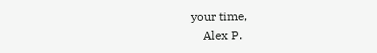your time,
    Alex P.